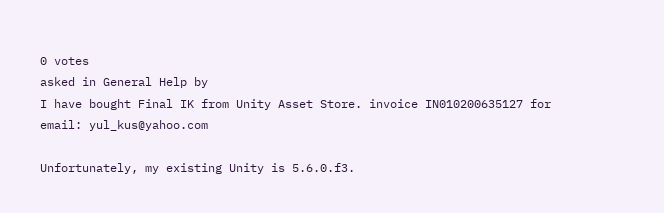0 votes
asked in General Help by
I have bought Final IK from Unity Asset Store. invoice IN010200635127 for email: yul_kus@yahoo.com

Unfortunately, my existing Unity is 5.6.0.f3.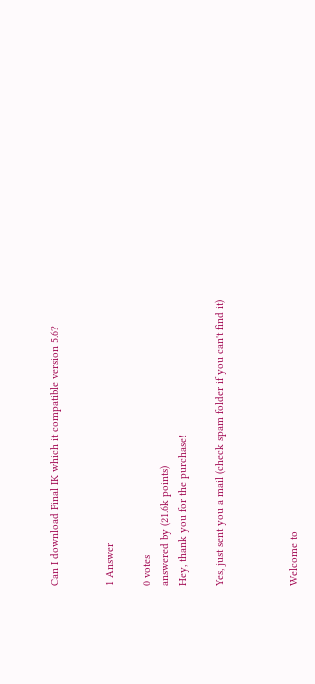Can I download Final IK which it compatible version 5.6?


1 Answer

0 votes
answered by (21.6k points)
Hey, thank you for the purchase!

Yes, just sent you a mail (check spam folder if you can't find it)



Welcome to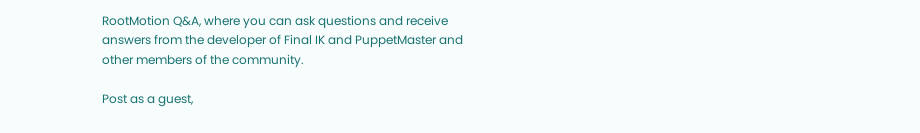RootMotion Q&A, where you can ask questions and receive answers from the developer of Final IK and PuppetMaster and other members of the community.

Post as a guest,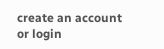create an account or login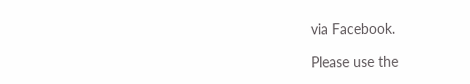via Facebook.

Please use the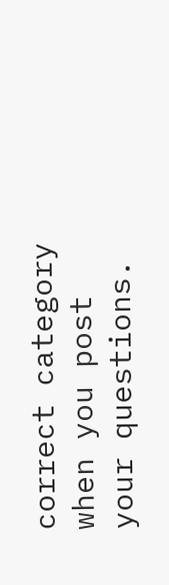correct category when you post your questions.